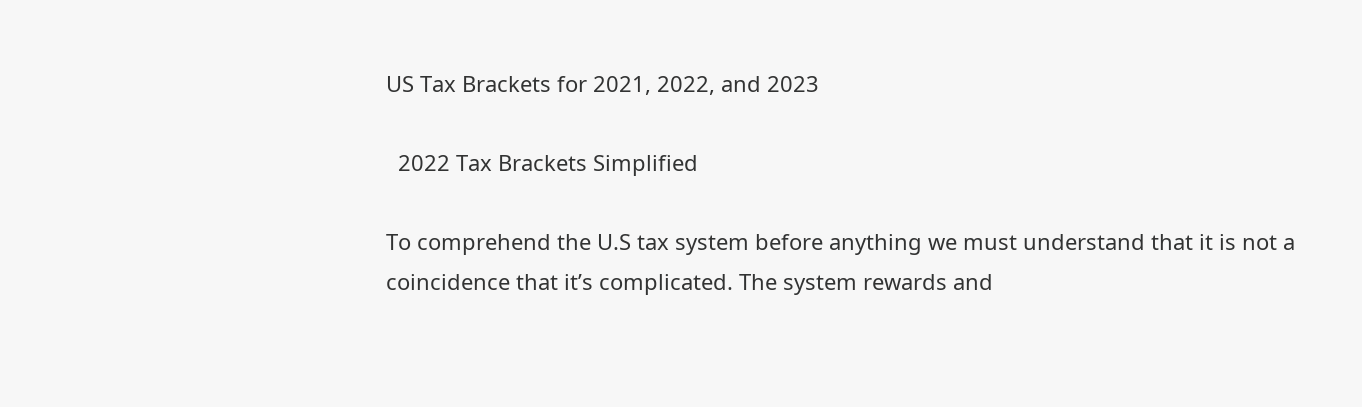US Tax Brackets for 2021, 2022, and 2023

  2022 Tax Brackets Simplified

To comprehend the U.S tax system before anything we must understand that it is not a coincidence that it’s complicated. The system rewards and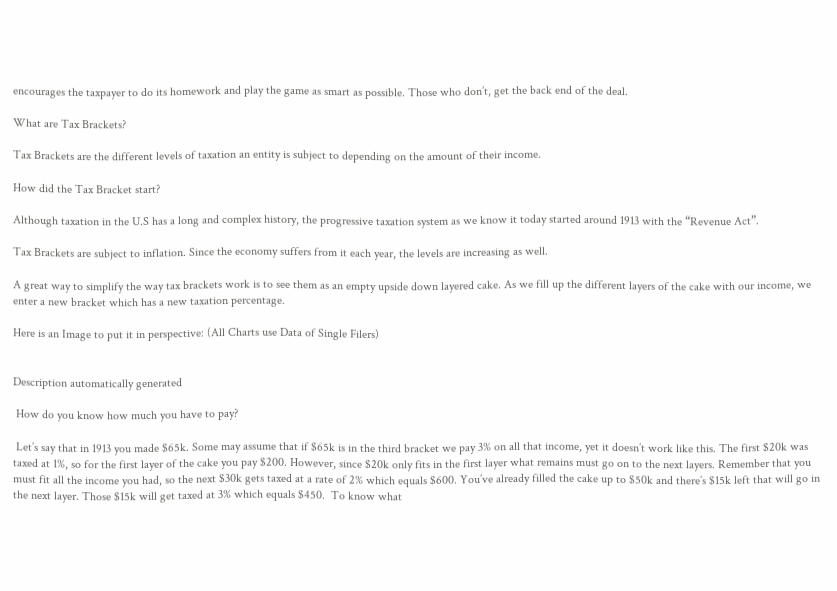encourages the taxpayer to do its homework and play the game as smart as possible. Those who don’t, get the back end of the deal.

What are Tax Brackets?

Tax Brackets are the different levels of taxation an entity is subject to depending on the amount of their income.

How did the Tax Bracket start?

Although taxation in the U.S has a long and complex history, the progressive taxation system as we know it today started around 1913 with the “Revenue Act”.

Tax Brackets are subject to inflation. Since the economy suffers from it each year, the levels are increasing as well.

A great way to simplify the way tax brackets work is to see them as an empty upside down layered cake. As we fill up the different layers of the cake with our income, we enter a new bracket which has a new taxation percentage.

Here is an Image to put it in perspective: (All Charts use Data of Single Filers)


Description automatically generated

 How do you know how much you have to pay?

 Let’s say that in 1913 you made $65k. Some may assume that if $65k is in the third bracket we pay 3% on all that income, yet it doesn’t work like this. The first $20k was taxed at 1%, so for the first layer of the cake you pay $200. However, since $20k only fits in the first layer what remains must go on to the next layers. Remember that you must fit all the income you had, so the next $30k gets taxed at a rate of 2% which equals $600. You’ve already filled the cake up to $50k and there’s $15k left that will go in the next layer. Those $15k will get taxed at 3% which equals $450.  To know what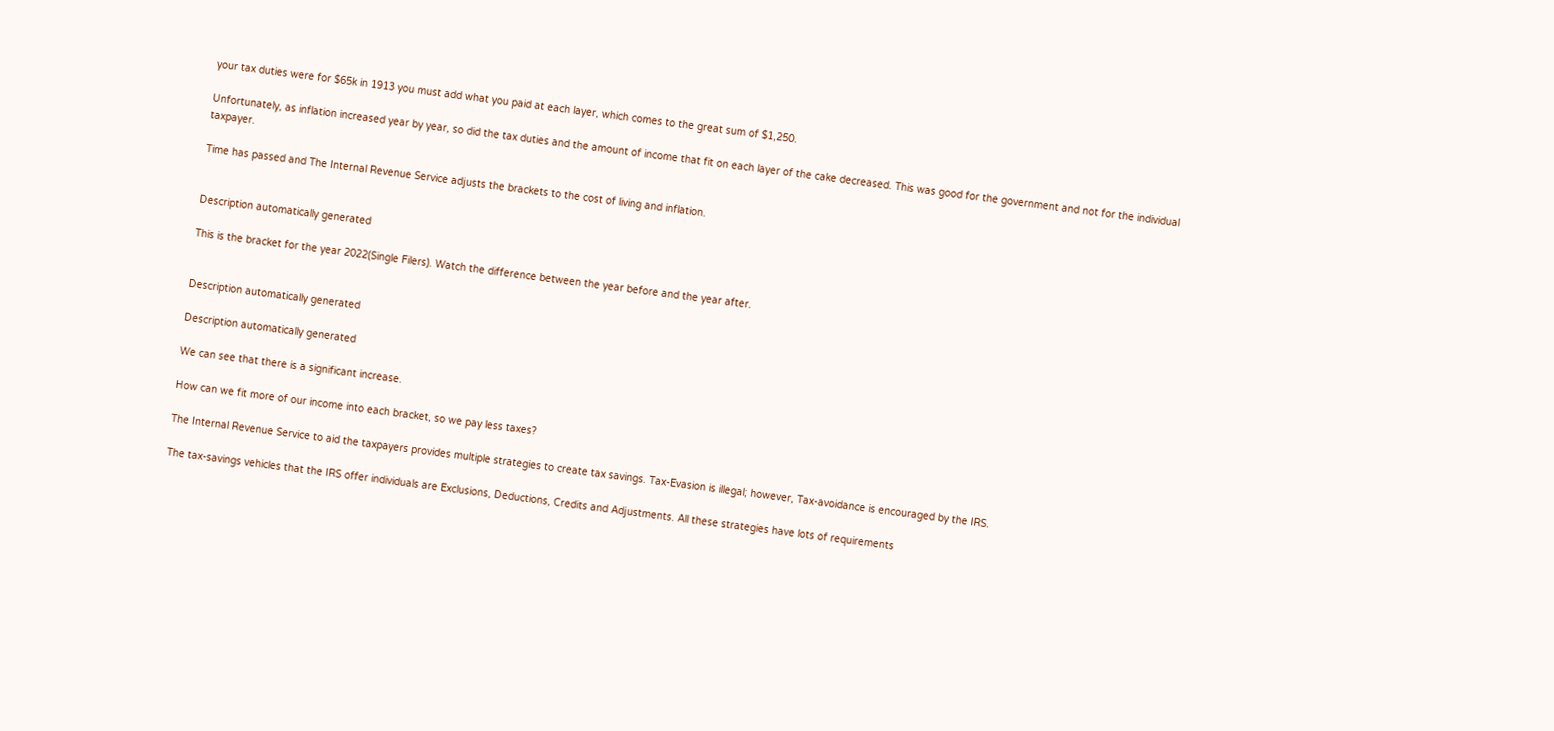your tax duties were for $65k in 1913 you must add what you paid at each layer, which comes to the great sum of $1,250.

Unfortunately, as inflation increased year by year, so did the tax duties and the amount of income that fit on each layer of the cake decreased. This was good for the government and not for the individual taxpayer.

Time has passed and The Internal Revenue Service adjusts the brackets to the cost of living and inflation.


Description automatically generated

This is the bracket for the year 2022(Single Filers). Watch the difference between the year before and the year after.


Description automatically generated

Description automatically generated

We can see that there is a significant increase.

How can we fit more of our income into each bracket, so we pay less taxes?

The Internal Revenue Service to aid the taxpayers provides multiple strategies to create tax savings. Tax-Evasion is illegal; however, Tax-avoidance is encouraged by the IRS.

The tax-savings vehicles that the IRS offer individuals are Exclusions, Deductions, Credits and Adjustments. All these strategies have lots of requirements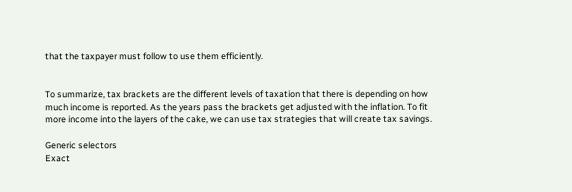that the taxpayer must follow to use them efficiently.


To summarize, tax brackets are the different levels of taxation that there is depending on how much income is reported. As the years pass the brackets get adjusted with the inflation. To fit more income into the layers of the cake, we can use tax strategies that will create tax savings.

Generic selectors
Exact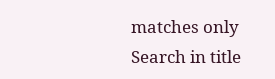matches only
Search in title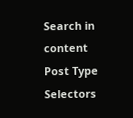Search in content
Post Type Selectors